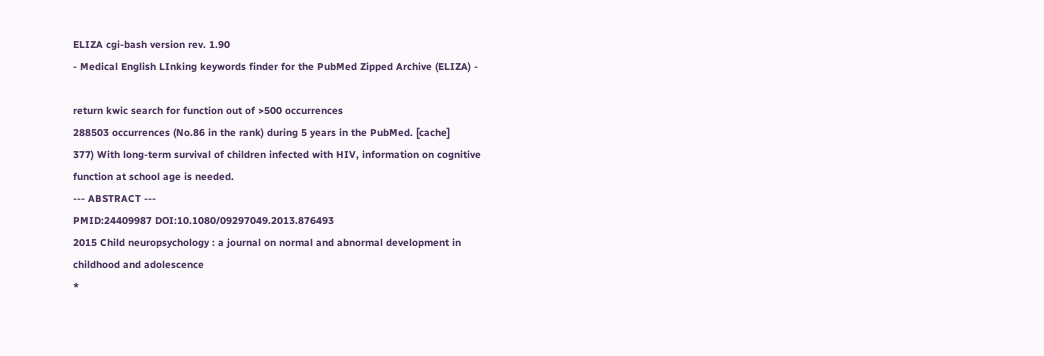ELIZA cgi-bash version rev. 1.90
- Medical English LInking keywords finder for the PubMed Zipped Archive (ELIZA) -

return kwic search for function out of >500 occurrences
288503 occurrences (No.86 in the rank) during 5 years in the PubMed. [cache]
377) With long-term survival of children infected with HIV, information on cognitive function at school age is needed.
--- ABSTRACT ---
PMID:24409987 DOI:10.1080/09297049.2013.876493
2015 Child neuropsychology : a journal on normal and abnormal development in childhood and adolescence
*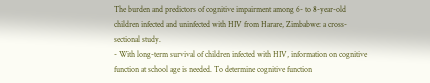The burden and predictors of cognitive impairment among 6- to 8-year-old children infected and uninfected with HIV from Harare, Zimbabwe: a cross-sectional study.
- With long-term survival of children infected with HIV, information on cognitive function at school age is needed. To determine cognitive function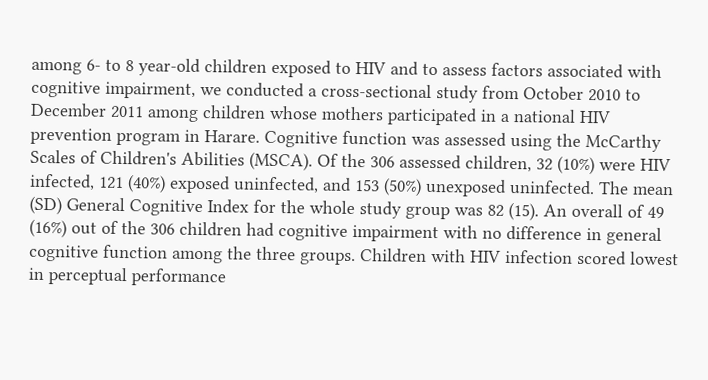among 6- to 8 year-old children exposed to HIV and to assess factors associated with cognitive impairment, we conducted a cross-sectional study from October 2010 to December 2011 among children whose mothers participated in a national HIV prevention program in Harare. Cognitive function was assessed using the McCarthy Scales of Children's Abilities (MSCA). Of the 306 assessed children, 32 (10%) were HIV infected, 121 (40%) exposed uninfected, and 153 (50%) unexposed uninfected. The mean (SD) General Cognitive Index for the whole study group was 82 (15). An overall of 49 (16%) out of the 306 children had cognitive impairment with no difference in general cognitive function among the three groups. Children with HIV infection scored lowest in perceptual performance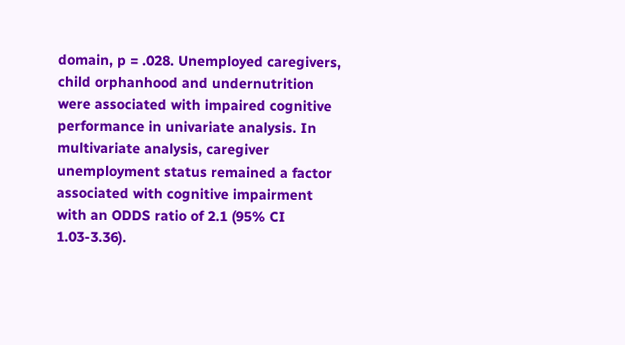domain, p = .028. Unemployed caregivers, child orphanhood and undernutrition were associated with impaired cognitive performance in univariate analysis. In multivariate analysis, caregiver unemployment status remained a factor associated with cognitive impairment with an ODDS ratio of 2.1 (95% CI 1.03-3.36).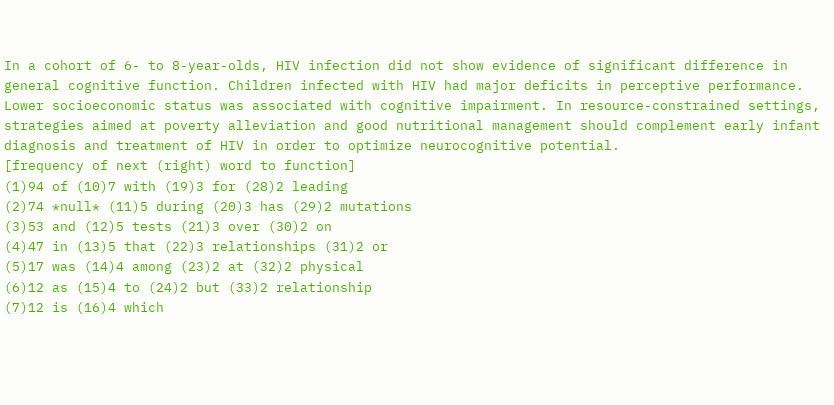In a cohort of 6- to 8-year-olds, HIV infection did not show evidence of significant difference in general cognitive function. Children infected with HIV had major deficits in perceptive performance. Lower socioeconomic status was associated with cognitive impairment. In resource-constrained settings, strategies aimed at poverty alleviation and good nutritional management should complement early infant diagnosis and treatment of HIV in order to optimize neurocognitive potential.
[frequency of next (right) word to function]
(1)94 of (10)7 with (19)3 for (28)2 leading
(2)74 *null* (11)5 during (20)3 has (29)2 mutations
(3)53 and (12)5 tests (21)3 over (30)2 on
(4)47 in (13)5 that (22)3 relationships (31)2 or
(5)17 was (14)4 among (23)2 at (32)2 physical
(6)12 as (15)4 to (24)2 but (33)2 relationship
(7)12 is (16)4 which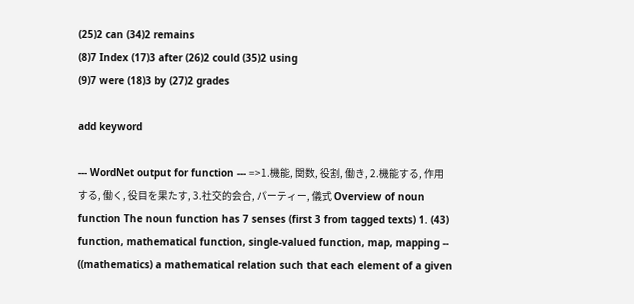(25)2 can (34)2 remains
(8)7 Index (17)3 after (26)2 could (35)2 using
(9)7 were (18)3 by (27)2 grades

add keyword

--- WordNet output for function --- =>1.機能, 関数, 役割, 働き, 2.機能する, 作用する, 働く, 役目を果たす, 3.社交的会合, パーティー, 儀式 Overview of noun function The noun function has 7 senses (first 3 from tagged texts) 1. (43) function, mathematical function, single-valued function, map, mapping -- ((mathematics) a mathematical relation such that each element of a given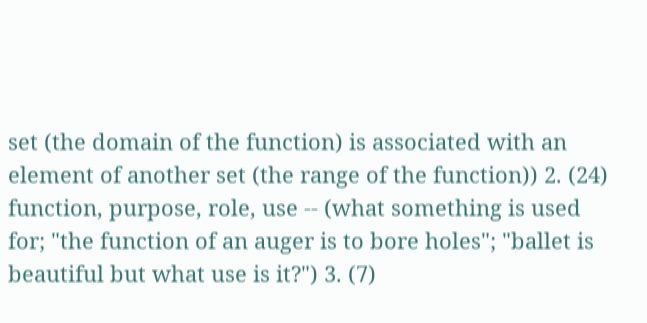set (the domain of the function) is associated with an element of another set (the range of the function)) 2. (24) function, purpose, role, use -- (what something is used for; "the function of an auger is to bore holes"; "ballet is beautiful but what use is it?") 3. (7)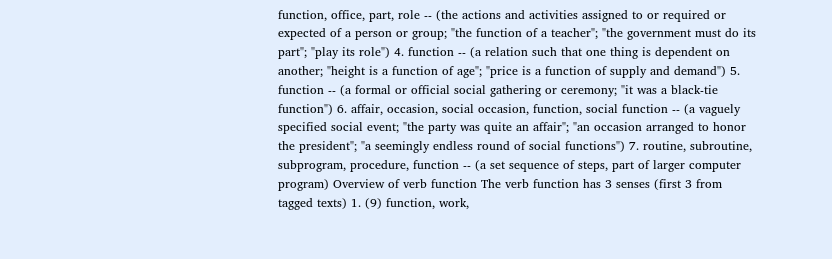function, office, part, role -- (the actions and activities assigned to or required or expected of a person or group; "the function of a teacher"; "the government must do its part"; "play its role") 4. function -- (a relation such that one thing is dependent on another; "height is a function of age"; "price is a function of supply and demand") 5. function -- (a formal or official social gathering or ceremony; "it was a black-tie function") 6. affair, occasion, social occasion, function, social function -- (a vaguely specified social event; "the party was quite an affair"; "an occasion arranged to honor the president"; "a seemingly endless round of social functions") 7. routine, subroutine, subprogram, procedure, function -- (a set sequence of steps, part of larger computer program) Overview of verb function The verb function has 3 senses (first 3 from tagged texts) 1. (9) function, work,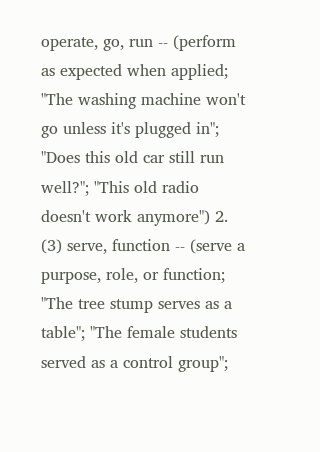operate, go, run -- (perform as expected when applied; "The washing machine won't go unless it's plugged in"; "Does this old car still run well?"; "This old radio doesn't work anymore") 2. (3) serve, function -- (serve a purpose, role, or function; "The tree stump serves as a table"; "The female students served as a control group";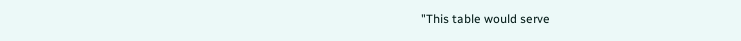"This table would serve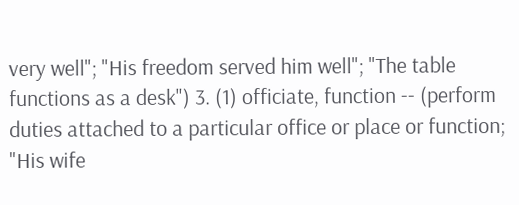very well"; "His freedom served him well"; "The table functions as a desk") 3. (1) officiate, function -- (perform duties attached to a particular office or place or function; "His wife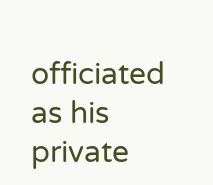officiated as his private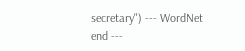secretary") --- WordNet end ---